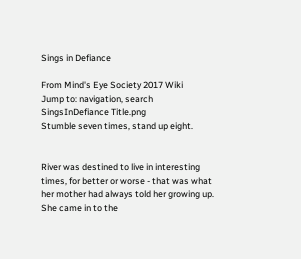Sings in Defiance

From Mind's Eye Society 2017 Wiki
Jump to: navigation, search
SingsInDefiance Title.png
Stumble seven times, stand up eight.


River was destined to live in interesting times, for better or worse - that was what her mother had always told her growing up. She came in to the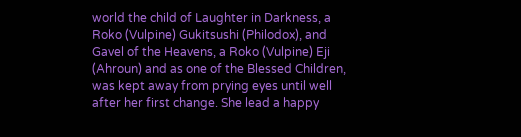world the child of Laughter in Darkness, a Roko (Vulpine) Gukitsushi (Philodox), and Gavel of the Heavens, a Roko (Vulpine) Eji (Ahroun) and as one of the Blessed Children, was kept away from prying eyes until well after her first change. She lead a happy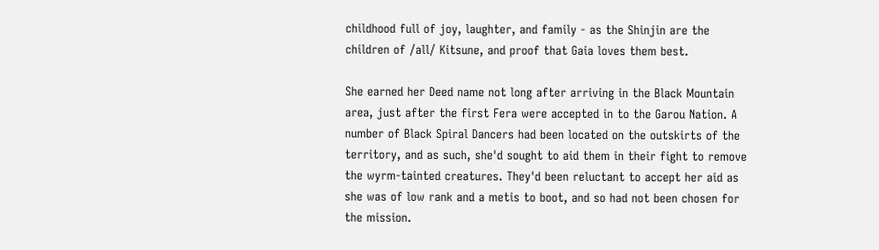childhood full of joy, laughter, and family - as the Shinjin are the children of /all/ Kitsune, and proof that Gaia loves them best.

She earned her Deed name not long after arriving in the Black Mountain area, just after the first Fera were accepted in to the Garou Nation. A number of Black Spiral Dancers had been located on the outskirts of the territory, and as such, she'd sought to aid them in their fight to remove the wyrm-tainted creatures. They'd been reluctant to accept her aid as she was of low rank and a metis to boot, and so had not been chosen for the mission.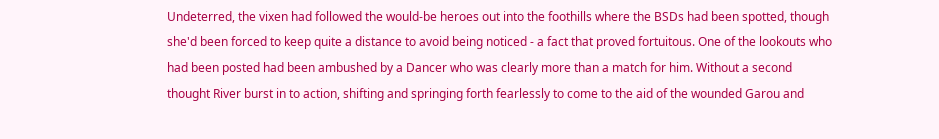Undeterred, the vixen had followed the would-be heroes out into the foothills where the BSDs had been spotted, though she'd been forced to keep quite a distance to avoid being noticed - a fact that proved fortuitous. One of the lookouts who had been posted had been ambushed by a Dancer who was clearly more than a match for him. Without a second thought River burst in to action, shifting and springing forth fearlessly to come to the aid of the wounded Garou and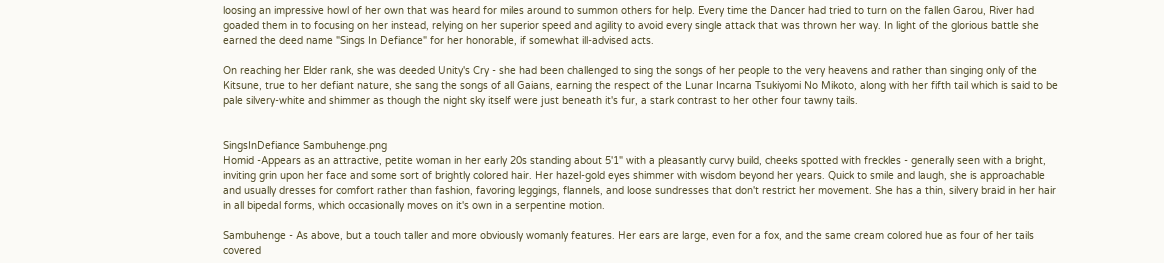loosing an impressive howl of her own that was heard for miles around to summon others for help. Every time the Dancer had tried to turn on the fallen Garou, River had goaded them in to focusing on her instead, relying on her superior speed and agility to avoid every single attack that was thrown her way. In light of the glorious battle she earned the deed name "Sings In Defiance" for her honorable, if somewhat ill-advised acts.

On reaching her Elder rank, she was deeded Unity's Cry - she had been challenged to sing the songs of her people to the very heavens and rather than singing only of the Kitsune, true to her defiant nature, she sang the songs of all Gaians, earning the respect of the Lunar Incarna Tsukiyomi No Mikoto, along with her fifth tail which is said to be pale silvery-white and shimmer as though the night sky itself were just beneath it's fur, a stark contrast to her other four tawny tails.


SingsInDefiance Sambuhenge.png
Homid -Appears as an attractive, petite woman in her early 20s standing about 5'1" with a pleasantly curvy build, cheeks spotted with freckles - generally seen with a bright, inviting grin upon her face and some sort of brightly colored hair. Her hazel-gold eyes shimmer with wisdom beyond her years. Quick to smile and laugh, she is approachable and usually dresses for comfort rather than fashion, favoring leggings, flannels, and loose sundresses that don't restrict her movement. She has a thin, silvery braid in her hair in all bipedal forms, which occasionally moves on it's own in a serpentine motion.

Sambuhenge - As above, but a touch taller and more obviously womanly features. Her ears are large, even for a fox, and the same cream colored hue as four of her tails covered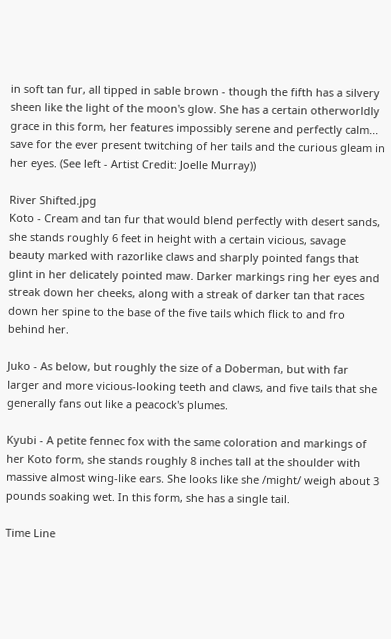in soft tan fur, all tipped in sable brown - though the fifth has a silvery sheen like the light of the moon's glow. She has a certain otherworldly grace in this form, her features impossibly serene and perfectly calm... save for the ever present twitching of her tails and the curious gleam in her eyes. (See left - Artist Credit: Joelle Murray))

River Shifted.jpg
Koto - Cream and tan fur that would blend perfectly with desert sands, she stands roughly 6 feet in height with a certain vicious, savage beauty marked with razorlike claws and sharply pointed fangs that glint in her delicately pointed maw. Darker markings ring her eyes and streak down her cheeks, along with a streak of darker tan that races down her spine to the base of the five tails which flick to and fro behind her.

Juko - As below, but roughly the size of a Doberman, but with far larger and more vicious-looking teeth and claws, and five tails that she generally fans out like a peacock's plumes.

Kyubi - A petite fennec fox with the same coloration and markings of her Koto form, she stands roughly 8 inches tall at the shoulder with massive almost wing-like ears. She looks like she /might/ weigh about 3 pounds soaking wet. In this form, she has a single tail.

Time Line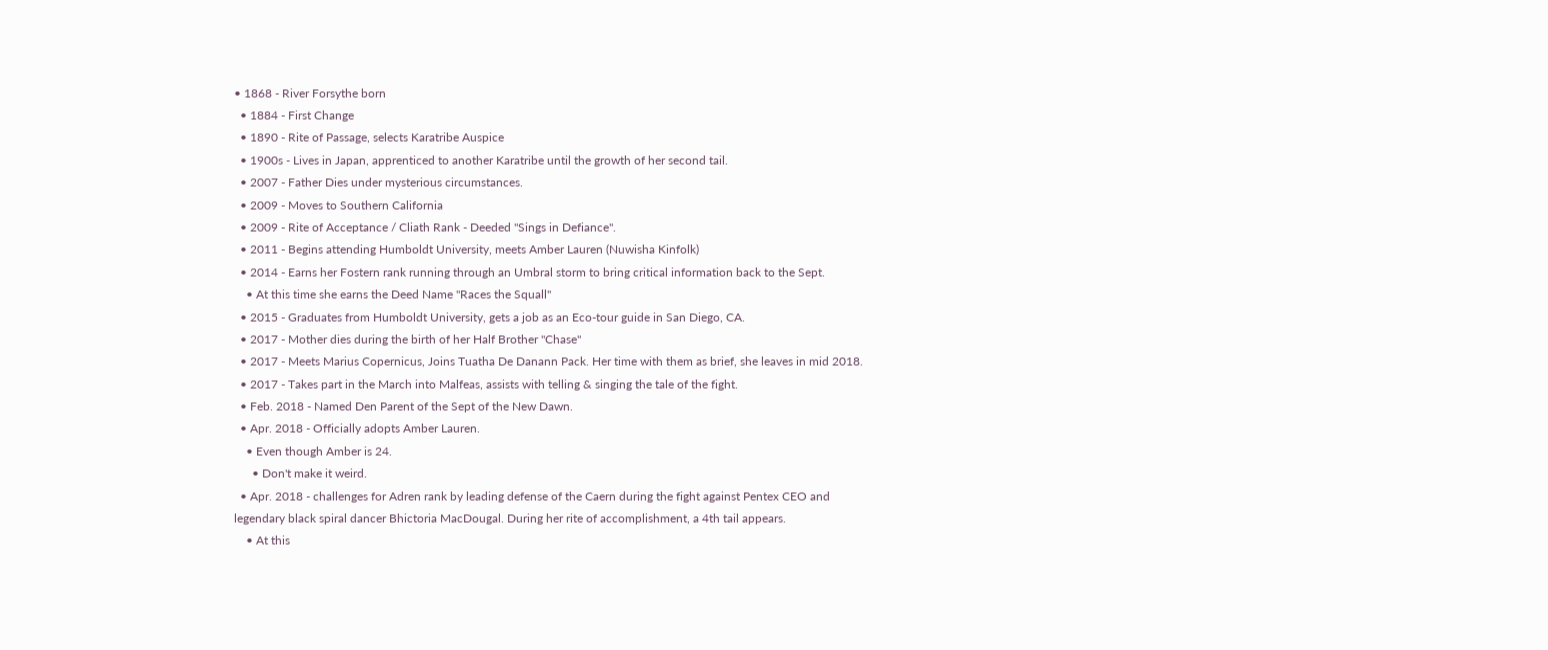• 1868 - River Forsythe born
  • 1884 - First Change
  • 1890 - Rite of Passage, selects Karatribe Auspice
  • 1900s - Lives in Japan, apprenticed to another Karatribe until the growth of her second tail.
  • 2007 - Father Dies under mysterious circumstances.
  • 2009 - Moves to Southern California
  • 2009 - Rite of Acceptance / Cliath Rank - Deeded "Sings in Defiance".
  • 2011 - Begins attending Humboldt University, meets Amber Lauren (Nuwisha Kinfolk)
  • 2014 - Earns her Fostern rank running through an Umbral storm to bring critical information back to the Sept.
    • At this time she earns the Deed Name "Races the Squall"
  • 2015 - Graduates from Humboldt University, gets a job as an Eco-tour guide in San Diego, CA.
  • 2017 - Mother dies during the birth of her Half Brother "Chase"
  • 2017 - Meets Marius Copernicus, Joins Tuatha De Danann Pack. Her time with them as brief, she leaves in mid 2018.
  • 2017 - Takes part in the March into Malfeas, assists with telling & singing the tale of the fight.
  • Feb. 2018 - Named Den Parent of the Sept of the New Dawn.
  • Apr. 2018 - Officially adopts Amber Lauren.
    • Even though Amber is 24.
      • Don't make it weird.
  • Apr. 2018 - challenges for Adren rank by leading defense of the Caern during the fight against Pentex CEO and legendary black spiral dancer Bhictoria MacDougal. During her rite of accomplishment, a 4th tail appears.
    • At this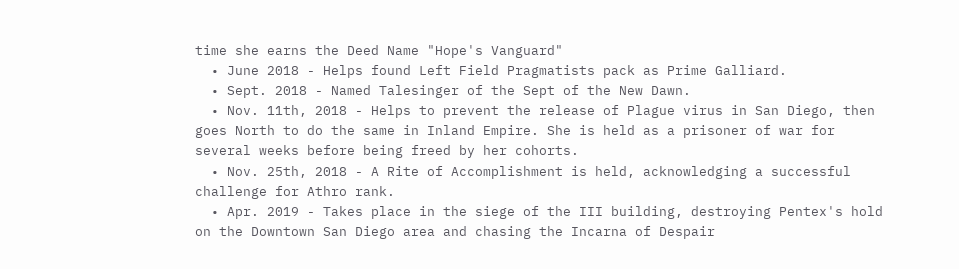time she earns the Deed Name "Hope's Vanguard"
  • June 2018 - Helps found Left Field Pragmatists pack as Prime Galliard.
  • Sept. 2018 - Named Talesinger of the Sept of the New Dawn.
  • Nov. 11th, 2018 - Helps to prevent the release of Plague virus in San Diego, then goes North to do the same in Inland Empire. She is held as a prisoner of war for several weeks before being freed by her cohorts.
  • Nov. 25th, 2018 - A Rite of Accomplishment is held, acknowledging a successful challenge for Athro rank.
  • Apr. 2019 - Takes place in the siege of the III building, destroying Pentex's hold on the Downtown San Diego area and chasing the Incarna of Despair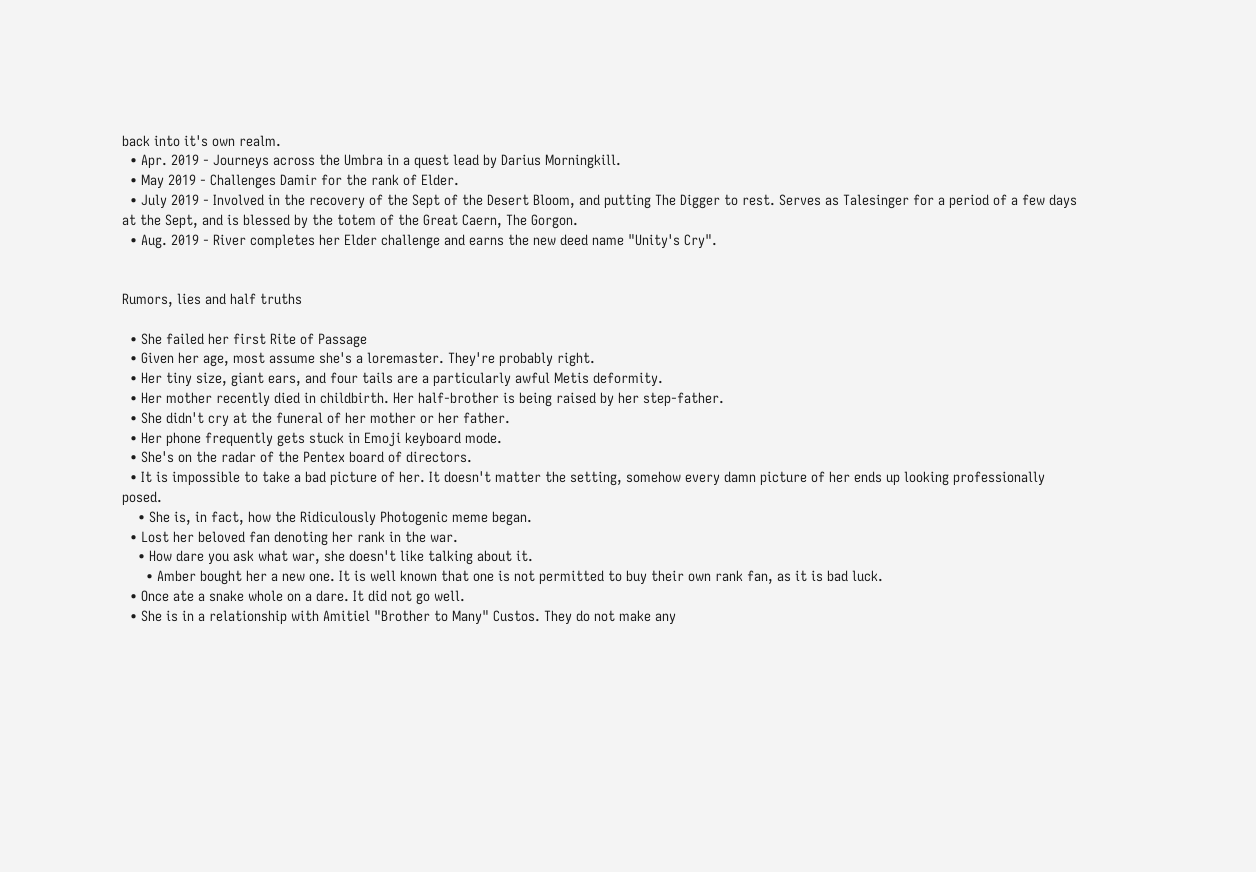back into it's own realm.
  • Apr. 2019 - Journeys across the Umbra in a quest lead by Darius Morningkill.
  • May 2019 - Challenges Damir for the rank of Elder.
  • July 2019 - Involved in the recovery of the Sept of the Desert Bloom, and putting The Digger to rest. Serves as Talesinger for a period of a few days at the Sept, and is blessed by the totem of the Great Caern, The Gorgon.
  • Aug. 2019 - River completes her Elder challenge and earns the new deed name "Unity's Cry".


Rumors, lies and half truths

  • She failed her first Rite of Passage
  • Given her age, most assume she's a loremaster. They're probably right.
  • Her tiny size, giant ears, and four tails are a particularly awful Metis deformity.
  • Her mother recently died in childbirth. Her half-brother is being raised by her step-father.
  • She didn't cry at the funeral of her mother or her father.
  • Her phone frequently gets stuck in Emoji keyboard mode.
  • She's on the radar of the Pentex board of directors.
  • It is impossible to take a bad picture of her. It doesn't matter the setting, somehow every damn picture of her ends up looking professionally posed.
    • She is, in fact, how the Ridiculously Photogenic meme began.
  • Lost her beloved fan denoting her rank in the war.
    • How dare you ask what war, she doesn't like talking about it.
      • Amber bought her a new one. It is well known that one is not permitted to buy their own rank fan, as it is bad luck.
  • Once ate a snake whole on a dare. It did not go well.
  • She is in a relationship with Amitiel "Brother to Many" Custos. They do not make any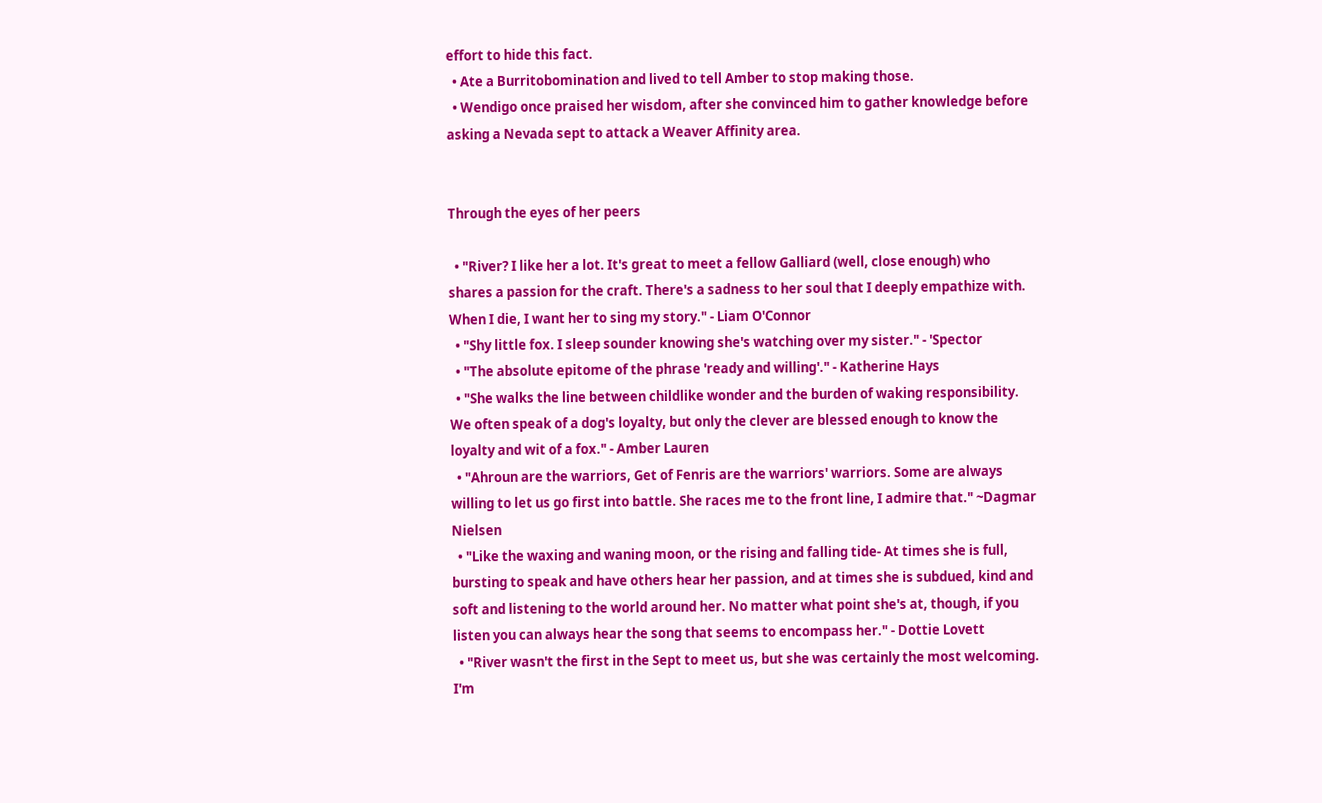effort to hide this fact.
  • Ate a Burritobomination and lived to tell Amber to stop making those.
  • Wendigo once praised her wisdom, after she convinced him to gather knowledge before asking a Nevada sept to attack a Weaver Affinity area.


Through the eyes of her peers

  • "River? I like her a lot. It's great to meet a fellow Galliard (well, close enough) who shares a passion for the craft. There's a sadness to her soul that I deeply empathize with. When I die, I want her to sing my story." - Liam O'Connor
  • "Shy little fox. I sleep sounder knowing she's watching over my sister." - 'Spector
  • "The absolute epitome of the phrase 'ready and willing'." - Katherine Hays
  • "She walks the line between childlike wonder and the burden of waking responsibility. We often speak of a dog's loyalty, but only the clever are blessed enough to know the loyalty and wit of a fox." - Amber Lauren
  • "Ahroun are the warriors, Get of Fenris are the warriors' warriors. Some are always willing to let us go first into battle. She races me to the front line, I admire that." ~Dagmar Nielsen
  • "Like the waxing and waning moon, or the rising and falling tide- At times she is full, bursting to speak and have others hear her passion, and at times she is subdued, kind and soft and listening to the world around her. No matter what point she's at, though, if you listen you can always hear the song that seems to encompass her." - Dottie Lovett
  • "River wasn't the first in the Sept to meet us, but she was certainly the most welcoming. I'm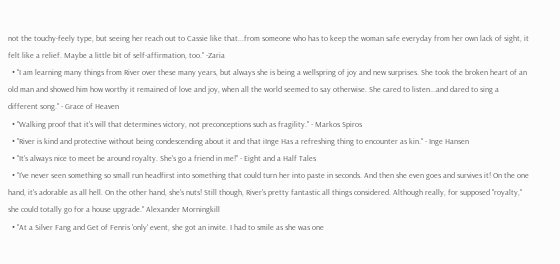not the touchy-feely type, but seeing her reach out to Cassie like that...from someone who has to keep the woman safe everyday from her own lack of sight, it felt like a relief. Maybe a little bit of self-affirmation, too." -Zaria
  • "I am learning many things from River over these many years, but always she is being a wellspring of joy and new surprises. She took the broken heart of an old man and showed him how worthy it remained of love and joy, when all the world seemed to say otherwise. She cared to listen...and dared to sing a different song." - Grace of Heaven
  • "Walking proof that it's will that determines victory, not preconceptions such as fragility." - Markos Spiros
  • "River is kind and protective without being condescending about it and that iInge Has a refreshing thing to encounter as kin." - Inge Hansen
  • "It's always nice to meet be around royalty. She's go a friend in me!" - Eight and a Half Tales
  • "I've never seen something so small run headfirst into something that could turn her into paste in seconds. And then she even goes and survives it! On the one hand, it's adorable as all hell. On the other hand, she's nuts! Still though, River's pretty fantastic all things considered. Although really, for supposed "royalty," she could totally go for a house upgrade." Alexander Morningkill
  • "At a Silver Fang and Get of Fenris 'only' event, she got an invite. I had to smile as she was one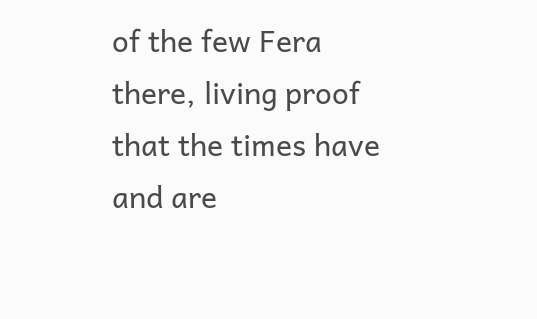of the few Fera there, living proof that the times have and are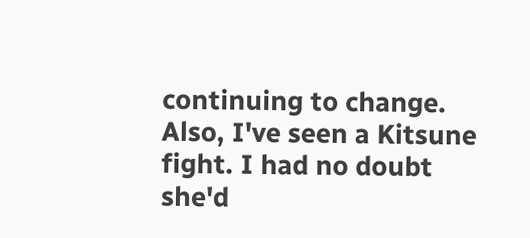continuing to change. Also, I've seen a Kitsune fight. I had no doubt she'd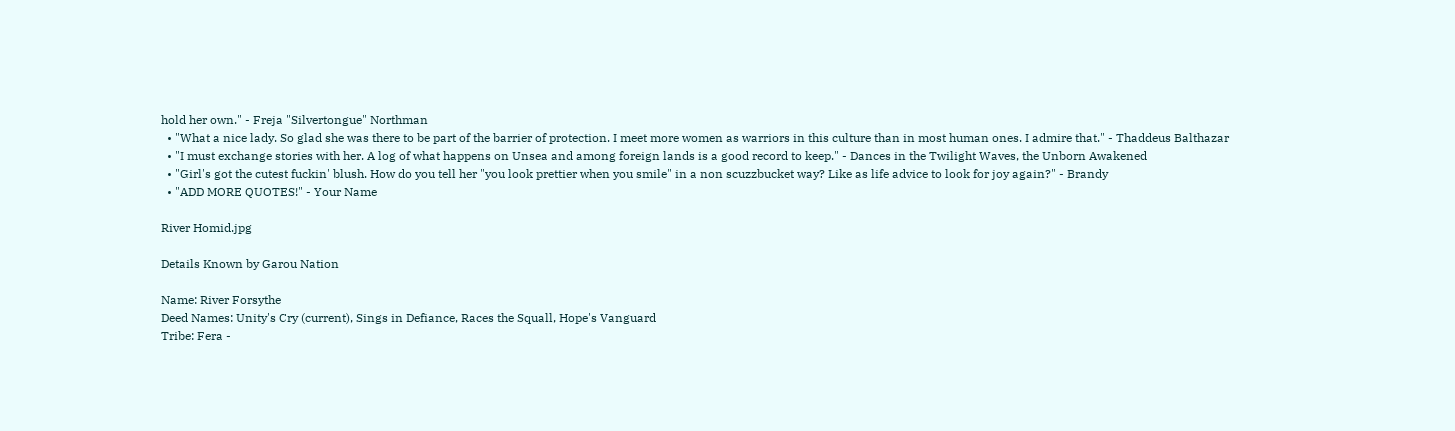hold her own." - Freja "Silvertongue" Northman
  • "What a nice lady. So glad she was there to be part of the barrier of protection. I meet more women as warriors in this culture than in most human ones. I admire that." - Thaddeus Balthazar
  • "I must exchange stories with her. A log of what happens on Unsea and among foreign lands is a good record to keep." - Dances in the Twilight Waves, the Unborn Awakened
  • "Girl's got the cutest fuckin' blush. How do you tell her "you look prettier when you smile" in a non scuzzbucket way? Like as life advice to look for joy again?" - Brandy
  • "ADD MORE QUOTES!" - Your Name

River Homid.jpg

Details Known by Garou Nation

Name: River Forsythe
Deed Names: Unity's Cry (current), Sings in Defiance, Races the Squall, Hope's Vanguard
Tribe: Fera -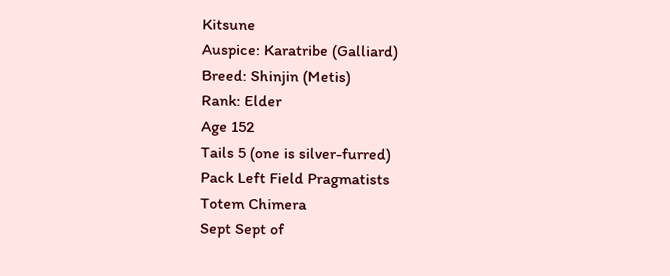Kitsune
Auspice: Karatribe (Galliard)
Breed: Shinjin (Metis)
Rank: Elder
Age 152
Tails 5 (one is silver-furred)
Pack Left Field Pragmatists
Totem Chimera
Sept Sept of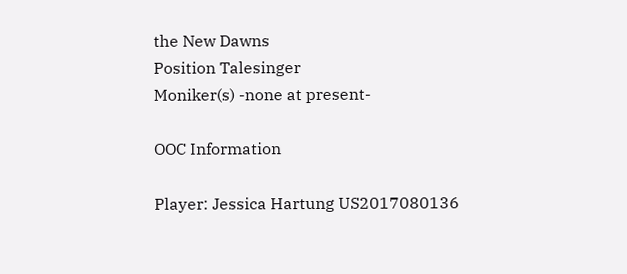the New Dawns
Position Talesinger
Moniker(s) -none at present-

OOC Information

Player: Jessica Hartung US2017080136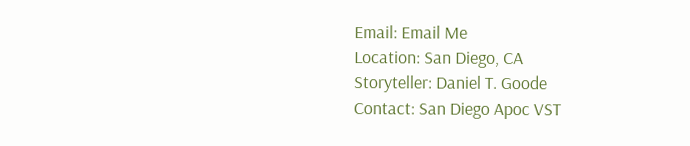Email: Email Me
Location: San Diego, CA
Storyteller: Daniel T. Goode
Contact: San Diego Apoc VST